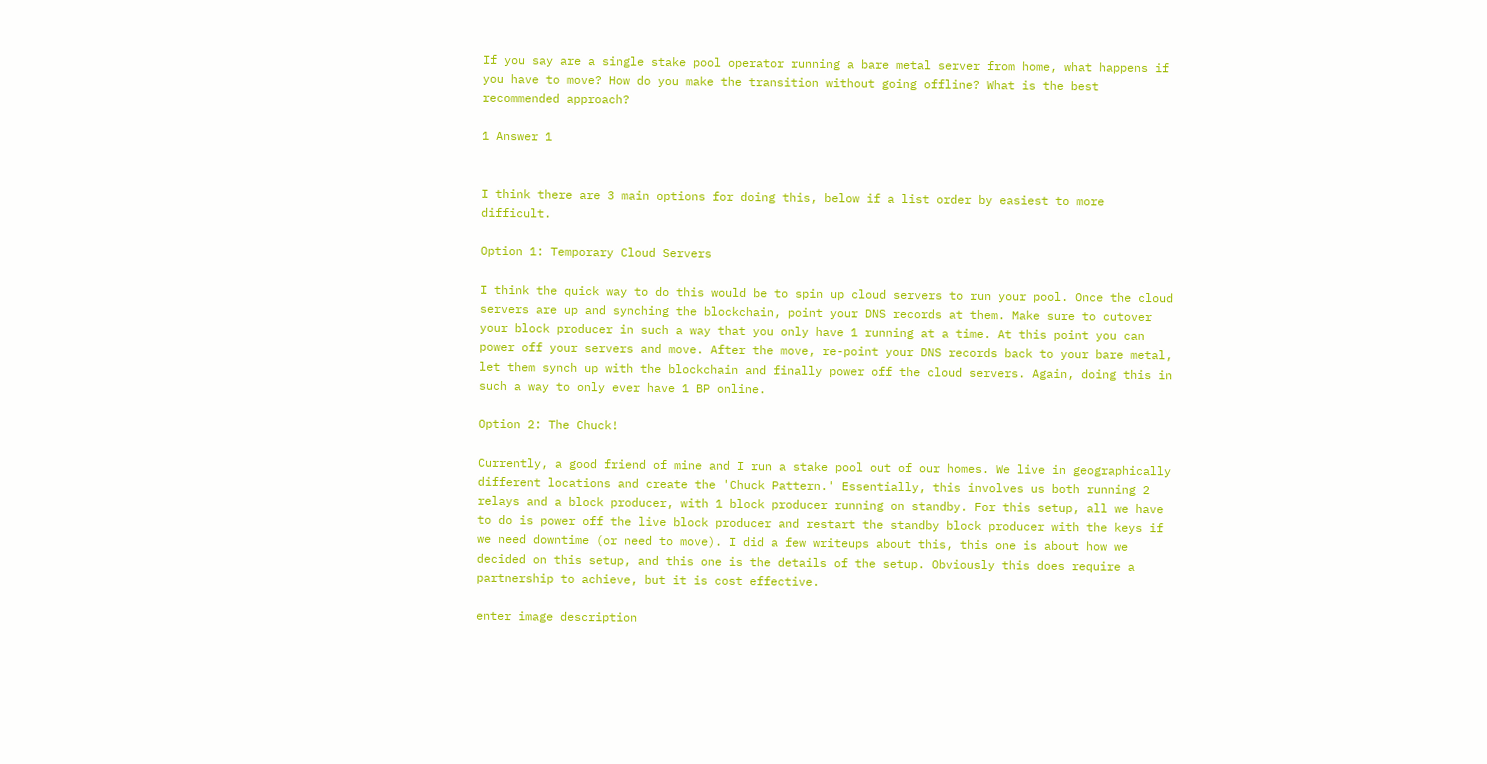If you say are a single stake pool operator running a bare metal server from home, what happens if you have to move? How do you make the transition without going offline? What is the best recommended approach?

1 Answer 1


I think there are 3 main options for doing this, below if a list order by easiest to more difficult.

Option 1: Temporary Cloud Servers

I think the quick way to do this would be to spin up cloud servers to run your pool. Once the cloud servers are up and synching the blockchain, point your DNS records at them. Make sure to cutover your block producer in such a way that you only have 1 running at a time. At this point you can power off your servers and move. After the move, re-point your DNS records back to your bare metal, let them synch up with the blockchain and finally power off the cloud servers. Again, doing this in such a way to only ever have 1 BP online.

Option 2: The Chuck!

Currently, a good friend of mine and I run a stake pool out of our homes. We live in geographically different locations and create the 'Chuck Pattern.' Essentially, this involves us both running 2 relays and a block producer, with 1 block producer running on standby. For this setup, all we have to do is power off the live block producer and restart the standby block producer with the keys if we need downtime (or need to move). I did a few writeups about this, this one is about how we decided on this setup, and this one is the details of the setup. Obviously this does require a partnership to achieve, but it is cost effective.

enter image description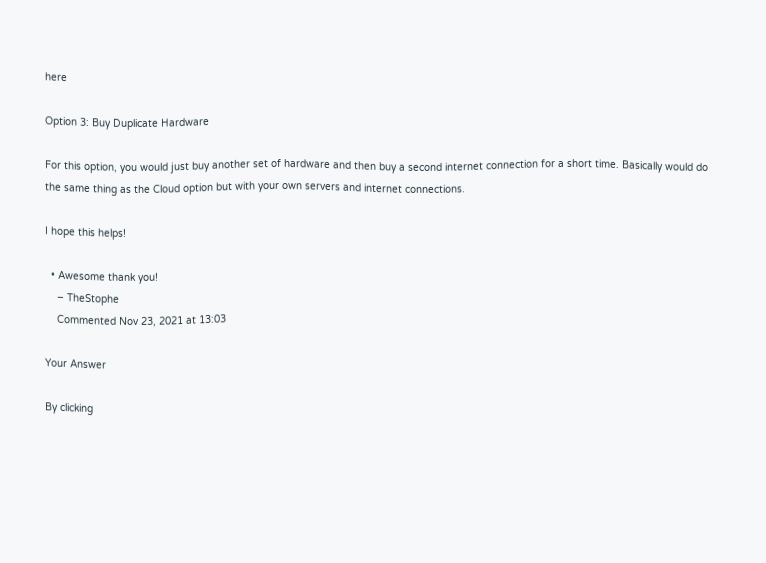here

Option 3: Buy Duplicate Hardware

For this option, you would just buy another set of hardware and then buy a second internet connection for a short time. Basically would do the same thing as the Cloud option but with your own servers and internet connections.

I hope this helps!

  • Awesome thank you!
    – TheStophe
    Commented Nov 23, 2021 at 13:03

Your Answer

By clicking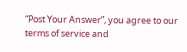“Post Your Answer”, you agree to our terms of service and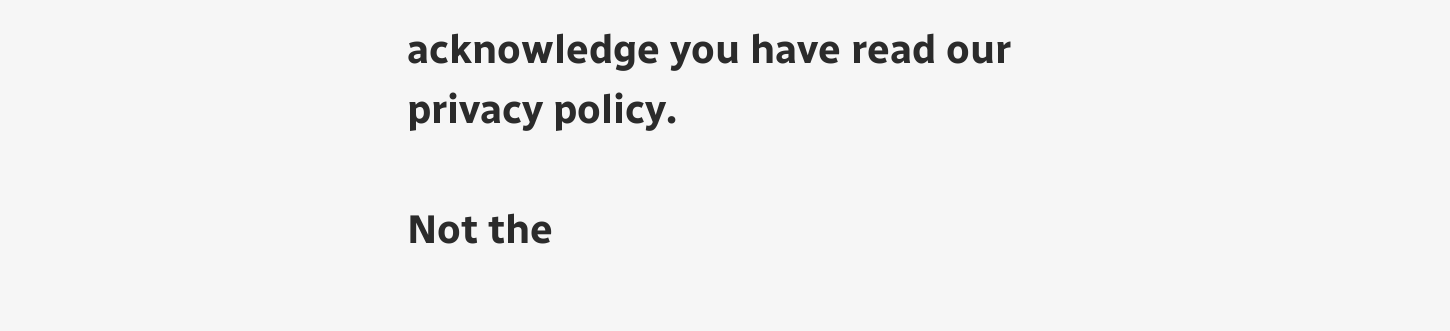acknowledge you have read our privacy policy.

Not the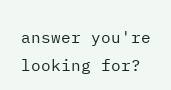answer you're looking for?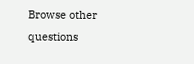Browse other questions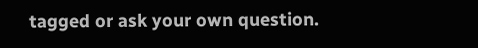tagged or ask your own question.